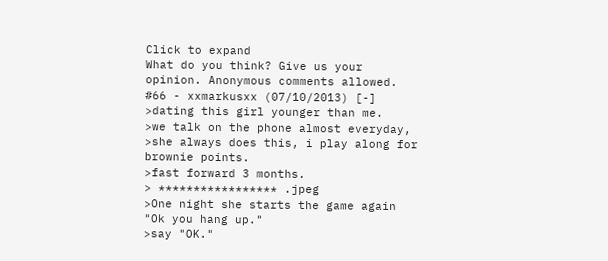Click to expand
What do you think? Give us your opinion. Anonymous comments allowed.
#66 - xxmarkusxx (07/10/2013) [-]
>dating this girl younger than me.
>we talk on the phone almost everyday,
>she always does this, i play along for brownie points.
>fast forward 3 months.
> ***************** .jpeg
>One night she starts the game again "Ok you hang up."
>say "OK."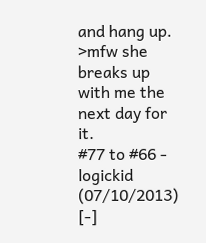and hang up.
>mfw she breaks up with me the next day for it.
#77 to #66 - logickid (07/10/2013) [-]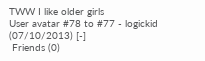TWW I like older girls
User avatar #78 to #77 - logickid (07/10/2013) [-]
 Friends (0)